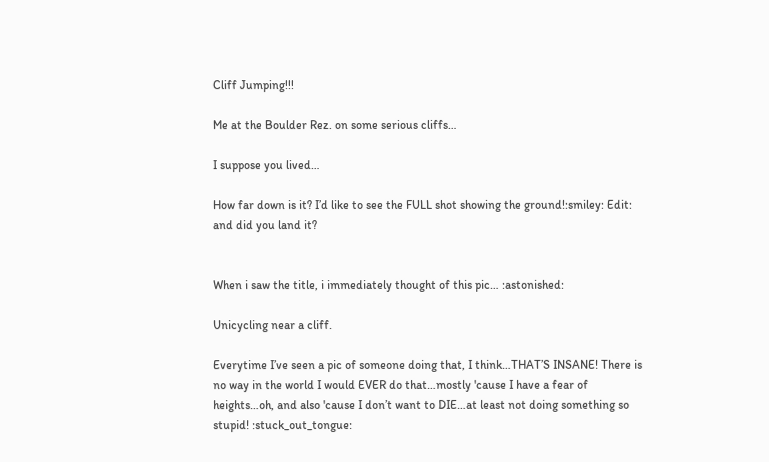Cliff Jumping!!!

Me at the Boulder Rez. on some serious cliffs…

I suppose you lived…

How far down is it? I’d like to see the FULL shot showing the ground!:smiley: Edit: and did you land it?


When i saw the title, i immediately thought of this pic… :astonished:

Unicycling near a cliff.

Everytime I’ve seen a pic of someone doing that, I think…THAT’S INSANE! There is no way in the world I would EVER do that…mostly 'cause I have a fear of heights…oh, and also 'cause I don’t want to DIE…at least not doing something so stupid! :stuck_out_tongue: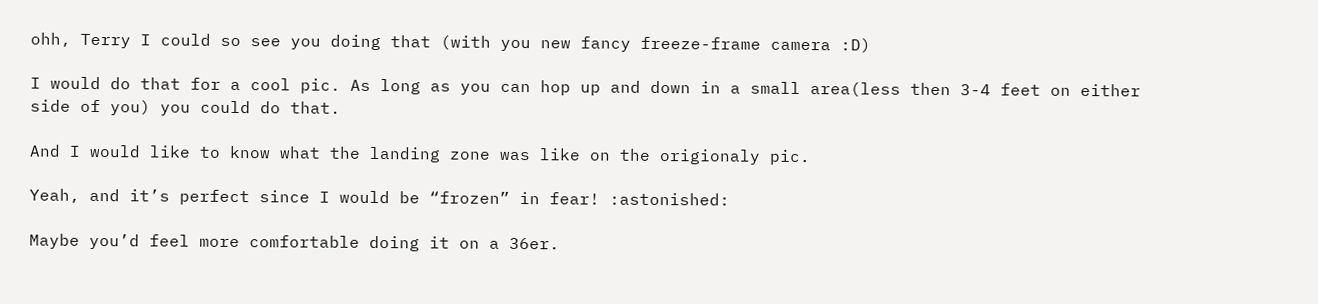ohh, Terry I could so see you doing that (with you new fancy freeze-frame camera :D)

I would do that for a cool pic. As long as you can hop up and down in a small area(less then 3-4 feet on either side of you) you could do that.

And I would like to know what the landing zone was like on the origionaly pic.

Yeah, and it’s perfect since I would be “frozen” in fear! :astonished:

Maybe you’d feel more comfortable doing it on a 36er.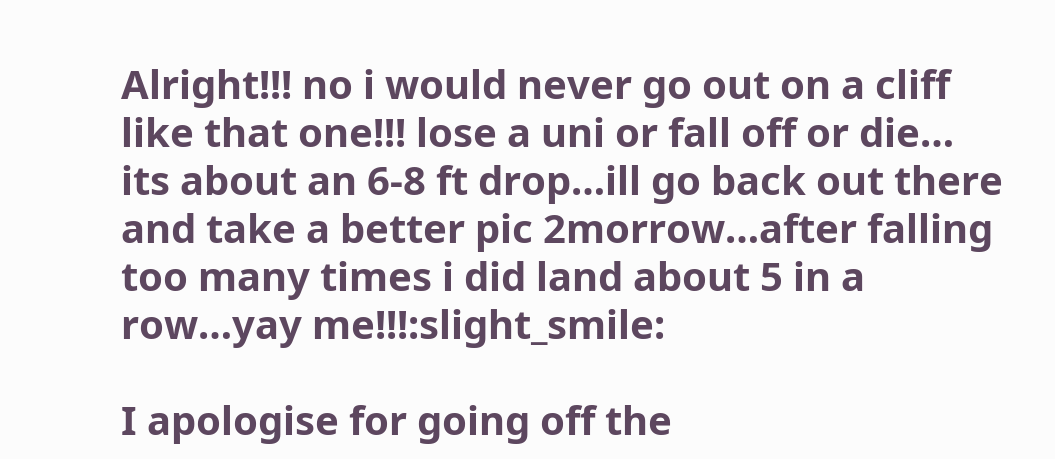Alright!!! no i would never go out on a cliff like that one!!! lose a uni or fall off or die… its about an 6-8 ft drop…ill go back out there and take a better pic 2morrow…after falling too many times i did land about 5 in a row…yay me!!!:slight_smile:

I apologise for going off the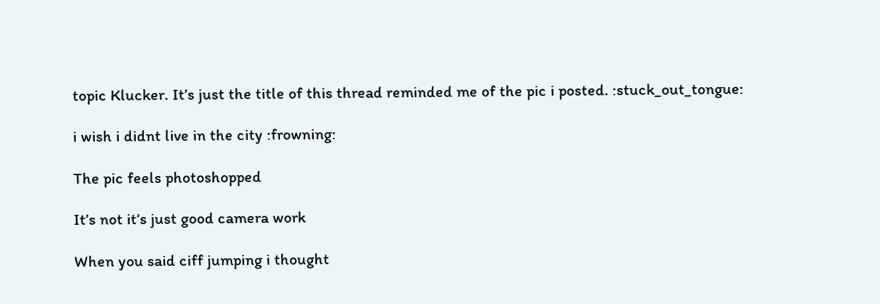topic Klucker. It’s just the title of this thread reminded me of the pic i posted. :stuck_out_tongue:

i wish i didnt live in the city :frowning:

The pic feels photoshopped

It’s not it’s just good camera work

When you said ciff jumping i thought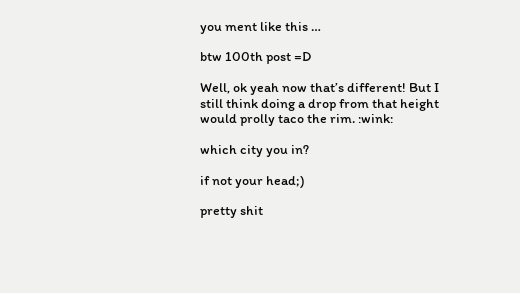you ment like this …

btw 100th post =D

Well, ok yeah now that’s different! But I still think doing a drop from that height would prolly taco the rim. :wink:

which city you in?

if not your head;)

pretty shit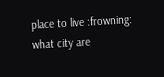place to live :frowning:
what city are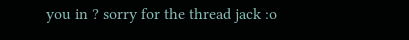you in ? sorry for the thread jack :o